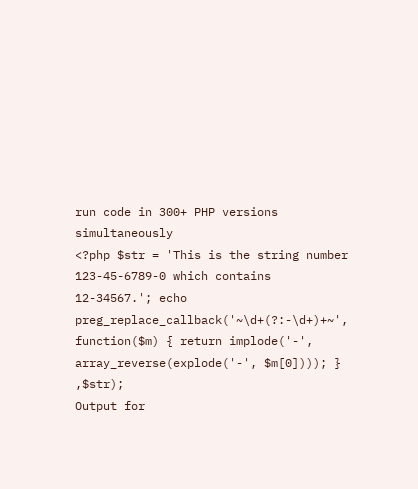run code in 300+ PHP versions simultaneously
<?php $str = 'This is the string number 123-45-6789-0 which contains 12-34567.'; echo preg_replace_callback('~\d+(?:-\d+)+~', function($m) { return implode('-', array_reverse(explode('-', $m[0]))); } ,$str);
Output for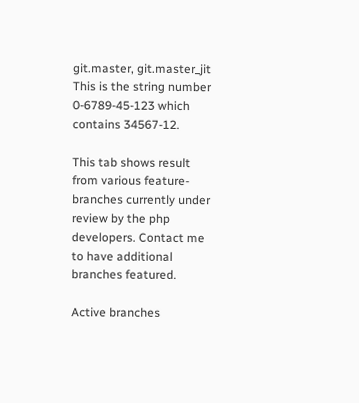git.master, git.master_jit
This is the string number 0-6789-45-123 which contains 34567-12.

This tab shows result from various feature-branches currently under review by the php developers. Contact me to have additional branches featured.

Active branches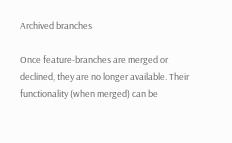Archived branches

Once feature-branches are merged or declined, they are no longer available. Their functionality (when merged) can be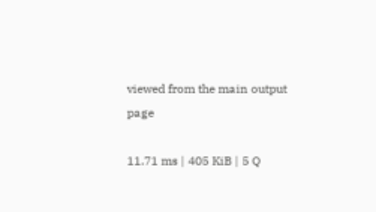viewed from the main output page

11.71 ms | 405 KiB | 5 Q